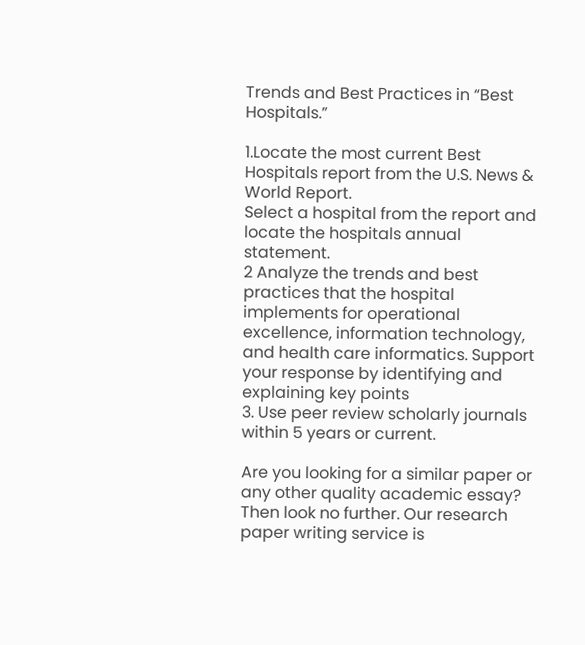Trends and Best Practices in “Best Hospitals.”

1.Locate the most current Best Hospitals report from the U.S. News & World Report.
Select a hospital from the report and locate the hospitals annual statement.
2 Analyze the trends and best practices that the hospital implements for operational excellence, information technology, and health care informatics. Support your response by identifying and explaining key points
3. Use peer review scholarly journals within 5 years or current.

Are you looking for a similar paper or any other quality academic essay? Then look no further. Our research paper writing service is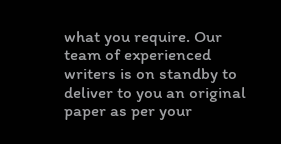what you require. Our team of experienced writers is on standby to deliver to you an original paper as per your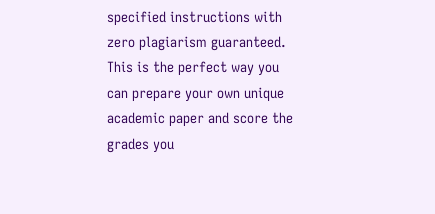specified instructions with zero plagiarism guaranteed. This is the perfect way you can prepare your own unique academic paper and score the grades you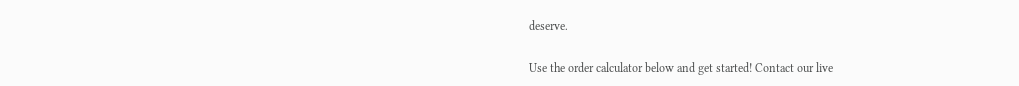deserve.

Use the order calculator below and get started! Contact our live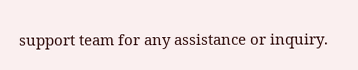support team for any assistance or inquiry.